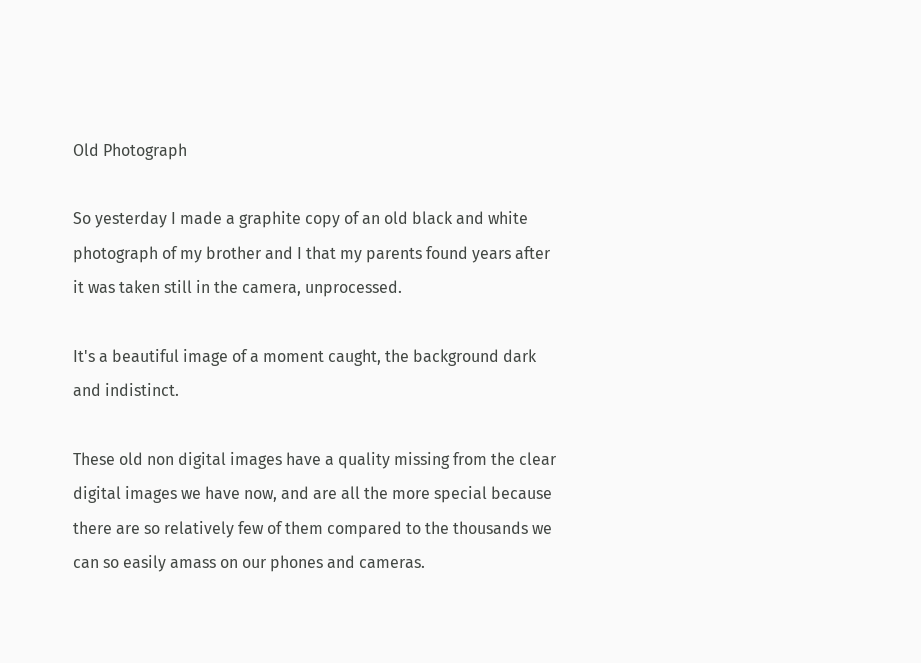Old Photograph

So yesterday I made a graphite copy of an old black and white photograph of my brother and I that my parents found years after it was taken still in the camera, unprocessed.

It's a beautiful image of a moment caught, the background dark and indistinct.

These old non digital images have a quality missing from the clear digital images we have now, and are all the more special because there are so relatively few of them compared to the thousands we can so easily amass on our phones and cameras.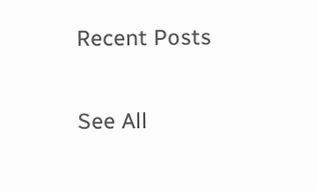Recent Posts

See All